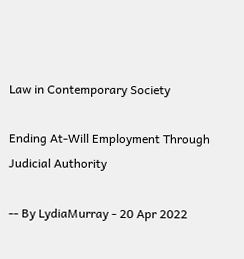Law in Contemporary Society

Ending At-Will Employment Through Judicial Authority

-- By LydiaMurray - 20 Apr 2022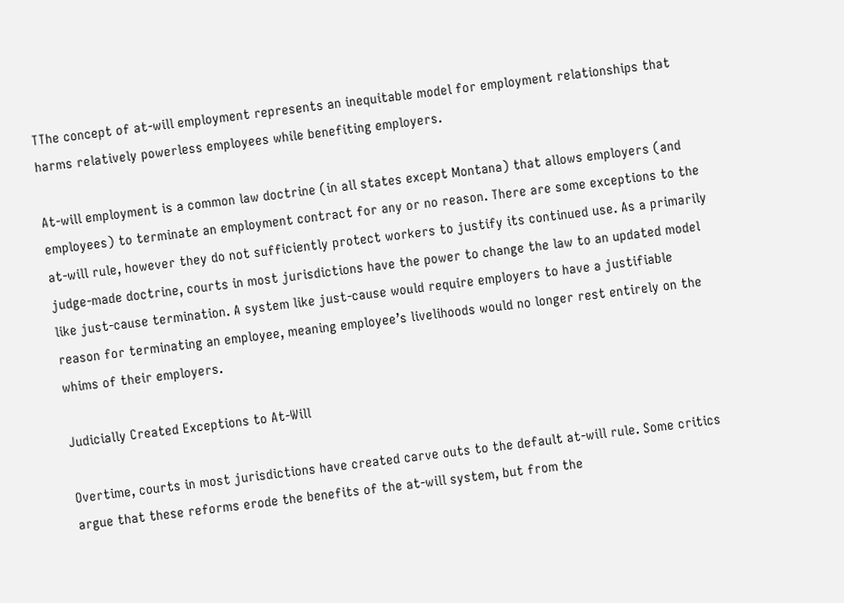TThe concept of at-will employment represents an inequitable model for employment relationships that harms relatively powerless employees while benefiting employers.

At-will employment is a common law doctrine (in all states except Montana) that allows employers (and employees) to terminate an employment contract for any or no reason. There are some exceptions to the at-will rule, however they do not sufficiently protect workers to justify its continued use. As a primarily judge-made doctrine, courts in most jurisdictions have the power to change the law to an updated model like just-cause termination. A system like just-cause would require employers to have a justifiable reason for terminating an employee, meaning employee’s livelihoods would no longer rest entirely on the whims of their employers.

Judicially Created Exceptions to At-Will

Overtime, courts in most jurisdictions have created carve outs to the default at-will rule. Some critics argue that these reforms erode the benefits of the at-will system, but from the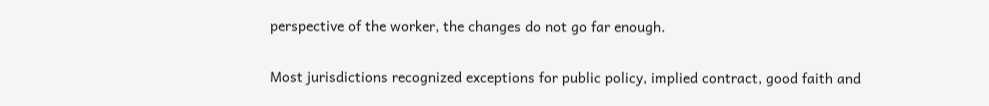perspective of the worker, the changes do not go far enough.

Most jurisdictions recognized exceptions for public policy, implied contract, good faith and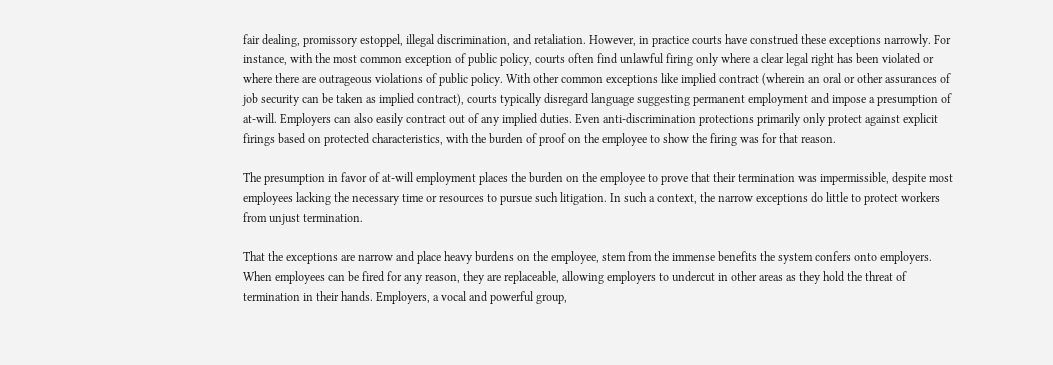fair dealing, promissory estoppel, illegal discrimination, and retaliation. However, in practice courts have construed these exceptions narrowly. For instance, with the most common exception of public policy, courts often find unlawful firing only where a clear legal right has been violated or where there are outrageous violations of public policy. With other common exceptions like implied contract (wherein an oral or other assurances of job security can be taken as implied contract), courts typically disregard language suggesting permanent employment and impose a presumption of at-will. Employers can also easily contract out of any implied duties. Even anti-discrimination protections primarily only protect against explicit firings based on protected characteristics, with the burden of proof on the employee to show the firing was for that reason.

The presumption in favor of at-will employment places the burden on the employee to prove that their termination was impermissible, despite most employees lacking the necessary time or resources to pursue such litigation. In such a context, the narrow exceptions do little to protect workers from unjust termination.

That the exceptions are narrow and place heavy burdens on the employee, stem from the immense benefits the system confers onto employers. When employees can be fired for any reason, they are replaceable, allowing employers to undercut in other areas as they hold the threat of termination in their hands. Employers, a vocal and powerful group,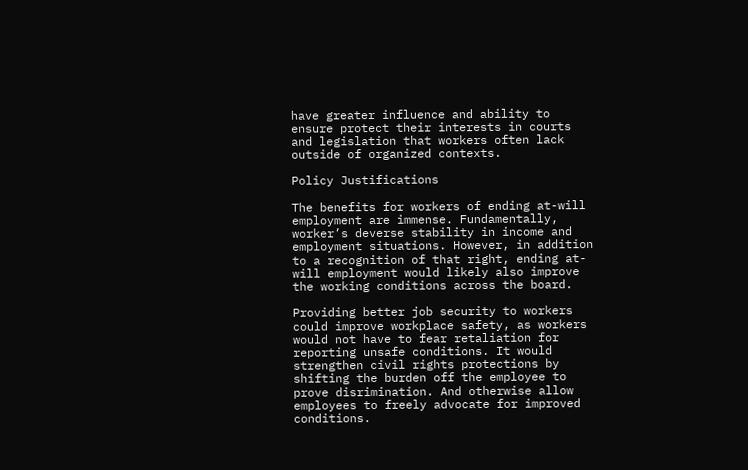have greater influence and ability to ensure protect their interests in courts and legislation that workers often lack outside of organized contexts.

Policy Justifications

The benefits for workers of ending at-will employment are immense. Fundamentally, worker’s deverse stability in income and employment situations. However, in addition to a recognition of that right, ending at-will employment would likely also improve the working conditions across the board.

Providing better job security to workers could improve workplace safety, as workers would not have to fear retaliation for reporting unsafe conditions. It would strengthen civil rights protections by shifting the burden off the employee to prove disrimination. And otherwise allow employees to freely advocate for improved conditions.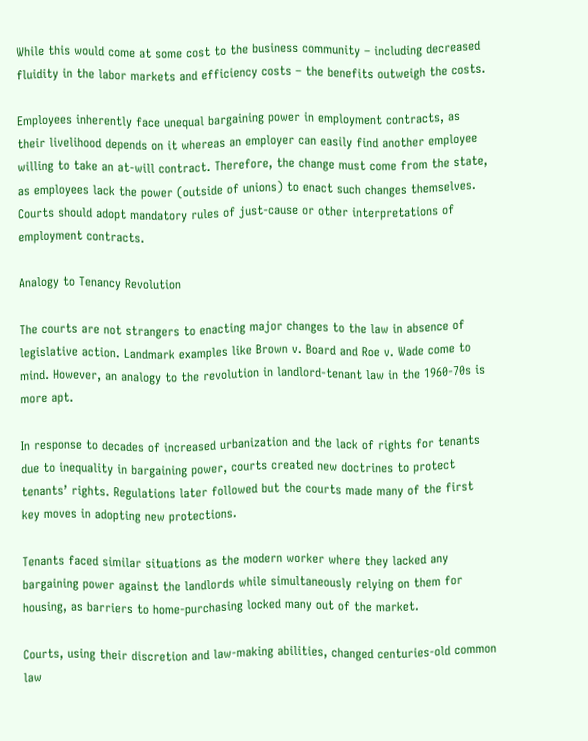While this would come at some cost to the business community – including decreased fluidity in the labor markets and efficiency costs – the benefits outweigh the costs.

Employees inherently face unequal bargaining power in employment contracts, as their livelihood depends on it whereas an employer can easily find another employee willing to take an at-will contract. Therefore, the change must come from the state, as employees lack the power (outside of unions) to enact such changes themselves. Courts should adopt mandatory rules of just-cause or other interpretations of employment contracts.

Analogy to Tenancy Revolution

The courts are not strangers to enacting major changes to the law in absence of legislative action. Landmark examples like Brown v. Board and Roe v. Wade come to mind. However, an analogy to the revolution in landlord-tenant law in the 1960-70s is more apt.

In response to decades of increased urbanization and the lack of rights for tenants due to inequality in bargaining power, courts created new doctrines to protect tenants’ rights. Regulations later followed but the courts made many of the first key moves in adopting new protections.

Tenants faced similar situations as the modern worker where they lacked any bargaining power against the landlords while simultaneously relying on them for housing, as barriers to home-purchasing locked many out of the market.

Courts, using their discretion and law-making abilities, changed centuries-old common law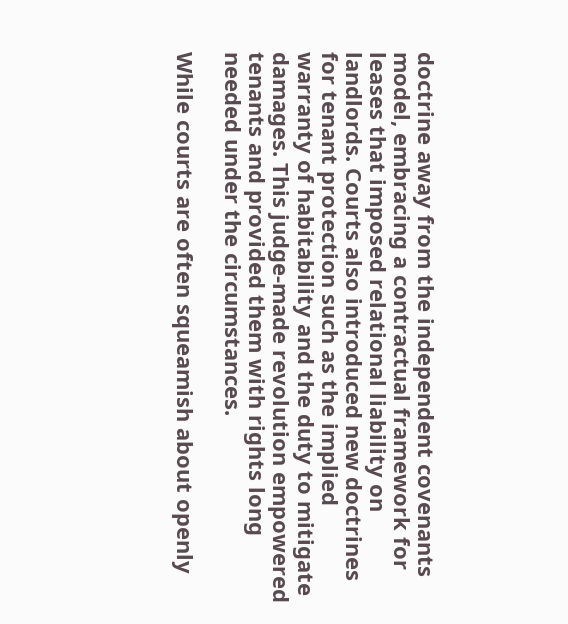doctrine away from the independent covenants model, embracing a contractual framework for leases that imposed relational liability on landlords. Courts also introduced new doctrines for tenant protection such as the implied warranty of habitability and the duty to mitigate damages. This judge-made revolution empowered tenants and provided them with rights long needed under the circumstances.

While courts are often squeamish about openly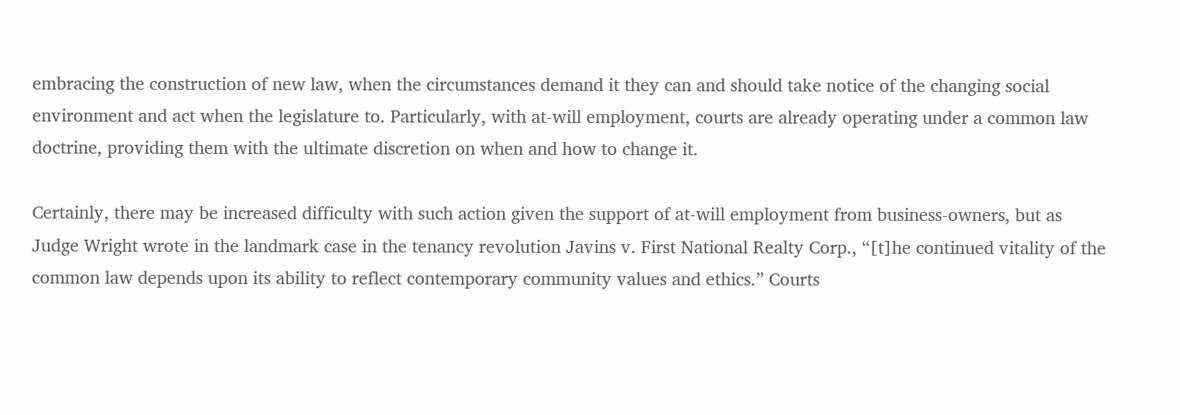embracing the construction of new law, when the circumstances demand it they can and should take notice of the changing social environment and act when the legislature to. Particularly, with at-will employment, courts are already operating under a common law doctrine, providing them with the ultimate discretion on when and how to change it.

Certainly, there may be increased difficulty with such action given the support of at-will employment from business-owners, but as Judge Wright wrote in the landmark case in the tenancy revolution Javins v. First National Realty Corp., “[t]he continued vitality of the common law depends upon its ability to reflect contemporary community values and ethics.” Courts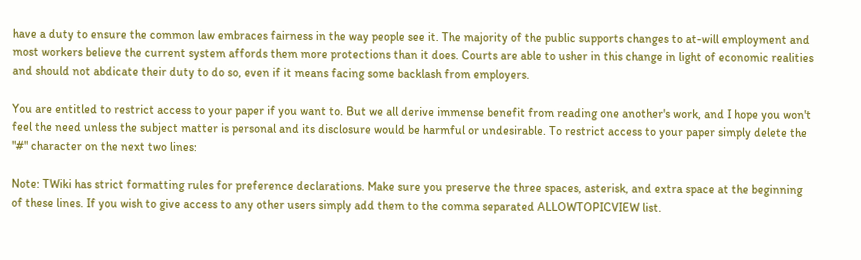have a duty to ensure the common law embraces fairness in the way people see it. The majority of the public supports changes to at-will employment and most workers believe the current system affords them more protections than it does. Courts are able to usher in this change in light of economic realities and should not abdicate their duty to do so, even if it means facing some backlash from employers.

You are entitled to restrict access to your paper if you want to. But we all derive immense benefit from reading one another's work, and I hope you won't feel the need unless the subject matter is personal and its disclosure would be harmful or undesirable. To restrict access to your paper simply delete the "#" character on the next two lines:

Note: TWiki has strict formatting rules for preference declarations. Make sure you preserve the three spaces, asterisk, and extra space at the beginning of these lines. If you wish to give access to any other users simply add them to the comma separated ALLOWTOPICVIEW list.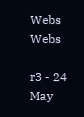Webs Webs

r3 - 24 May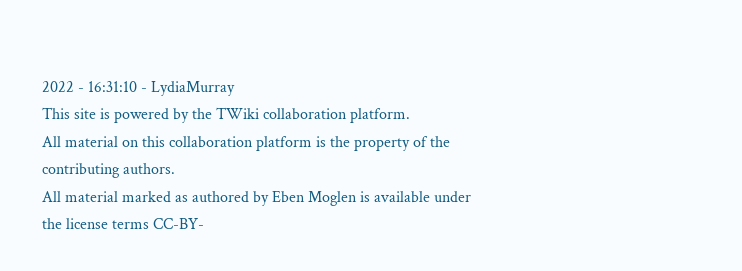2022 - 16:31:10 - LydiaMurray
This site is powered by the TWiki collaboration platform.
All material on this collaboration platform is the property of the contributing authors.
All material marked as authored by Eben Moglen is available under the license terms CC-BY-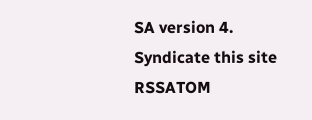SA version 4.
Syndicate this site RSSATOM